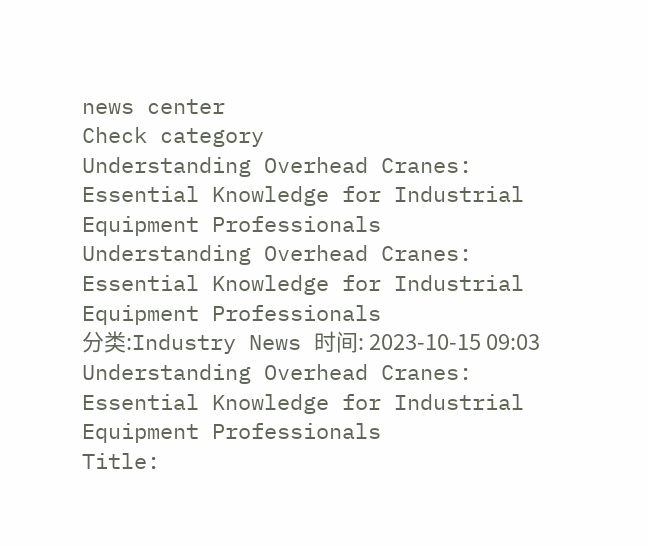news center
Check category
Understanding Overhead Cranes: Essential Knowledge for Industrial Equipment Professionals
Understanding Overhead Cranes: Essential Knowledge for Industrial Equipment Professionals
分类:Industry News 时间: 2023-10-15 09:03
Understanding Overhead Cranes: Essential Knowledge for Industrial Equipment Professionals
Title: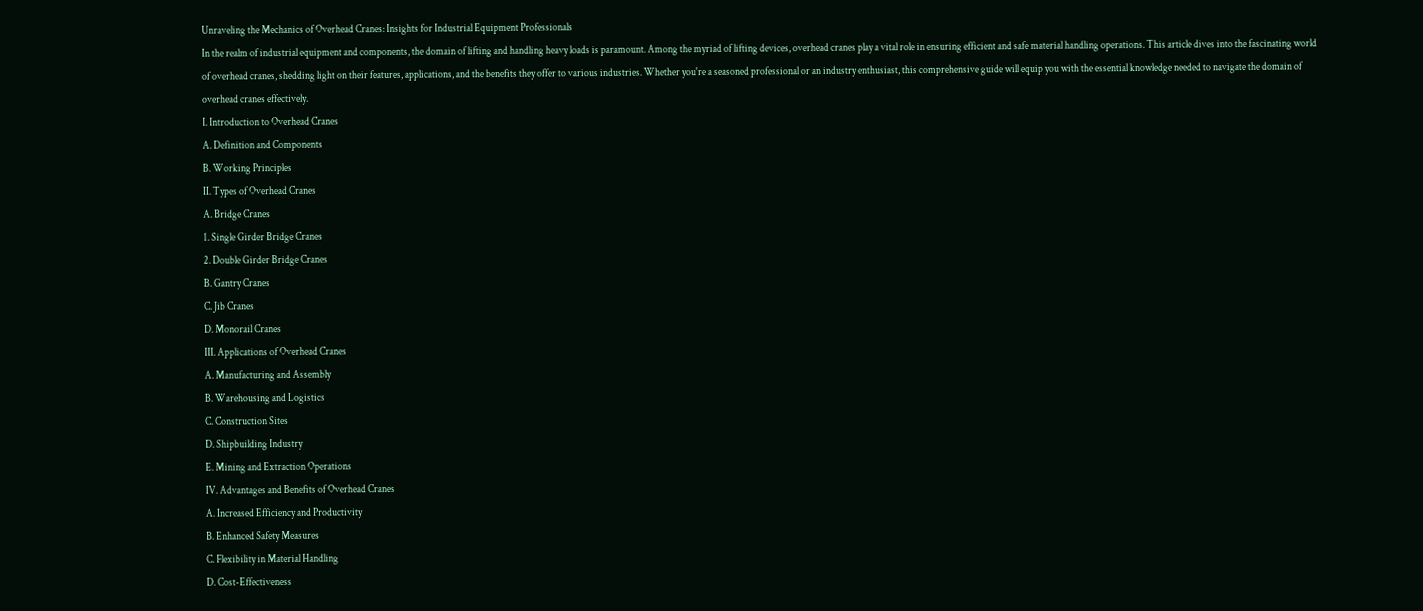Unraveling the Mechanics of Overhead Cranes: Insights for Industrial Equipment Professionals
In the realm of industrial equipment and components, the domain of lifting and handling heavy loads is paramount. Among the myriad of lifting devices, overhead cranes play a vital role in ensuring efficient and safe material handling operations. This article dives into the fascinating world of overhead cranes, shedding light on their features, applications, and the benefits they offer to various industries. Whether you're a seasoned professional or an industry enthusiast, this comprehensive guide will equip you with the essential knowledge needed to navigate the domain of overhead cranes effectively.
I. Introduction to Overhead Cranes
A. Definition and Components
B. Working Principles
II. Types of Overhead Cranes
A. Bridge Cranes
1. Single Girder Bridge Cranes
2. Double Girder Bridge Cranes
B. Gantry Cranes
C. Jib Cranes
D. Monorail Cranes
III. Applications of Overhead Cranes
A. Manufacturing and Assembly
B. Warehousing and Logistics
C. Construction Sites
D. Shipbuilding Industry
E. Mining and Extraction Operations
IV. Advantages and Benefits of Overhead Cranes
A. Increased Efficiency and Productivity
B. Enhanced Safety Measures
C. Flexibility in Material Handling
D. Cost-Effectiveness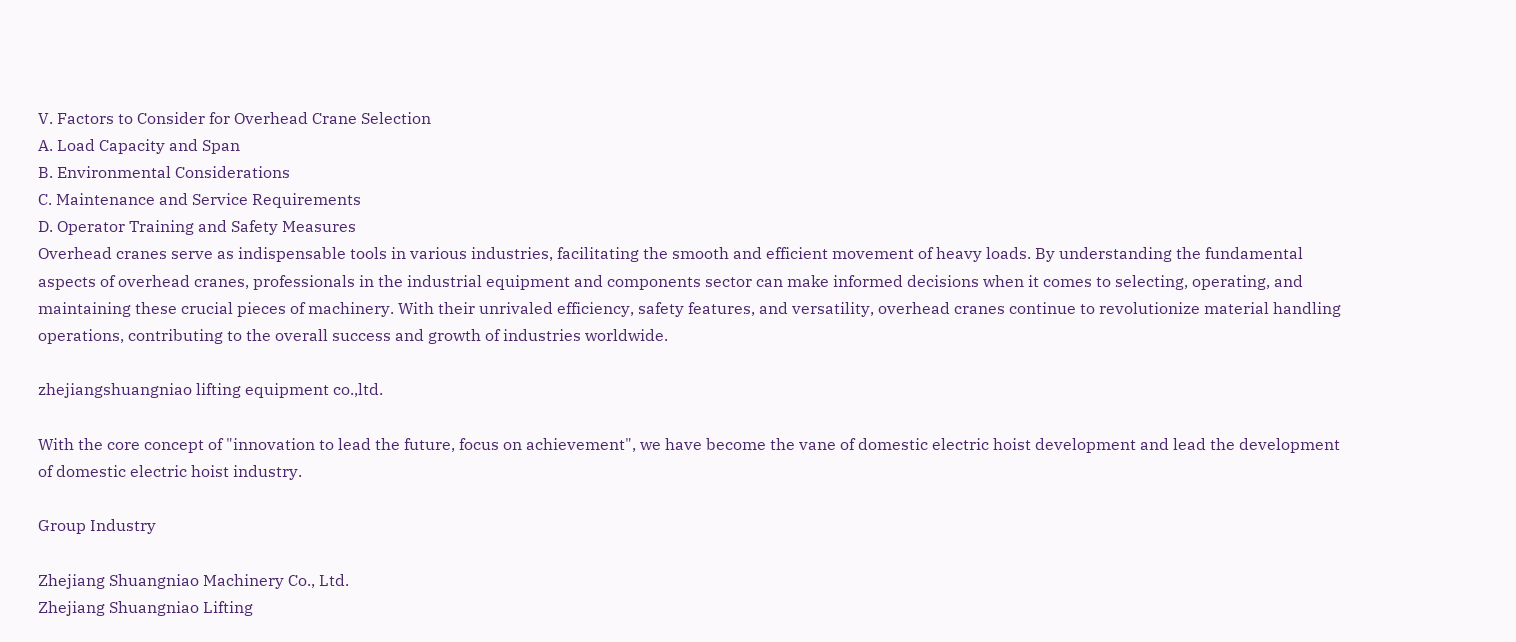V. Factors to Consider for Overhead Crane Selection
A. Load Capacity and Span
B. Environmental Considerations
C. Maintenance and Service Requirements
D. Operator Training and Safety Measures
Overhead cranes serve as indispensable tools in various industries, facilitating the smooth and efficient movement of heavy loads. By understanding the fundamental aspects of overhead cranes, professionals in the industrial equipment and components sector can make informed decisions when it comes to selecting, operating, and maintaining these crucial pieces of machinery. With their unrivaled efficiency, safety features, and versatility, overhead cranes continue to revolutionize material handling operations, contributing to the overall success and growth of industries worldwide.

zhejiangshuangniao lifting equipment co.,ltd.

With the core concept of "innovation to lead the future, focus on achievement", we have become the vane of domestic electric hoist development and lead the development of domestic electric hoist industry.

Group Industry

Zhejiang Shuangniao Machinery Co., Ltd.
Zhejiang Shuangniao Lifting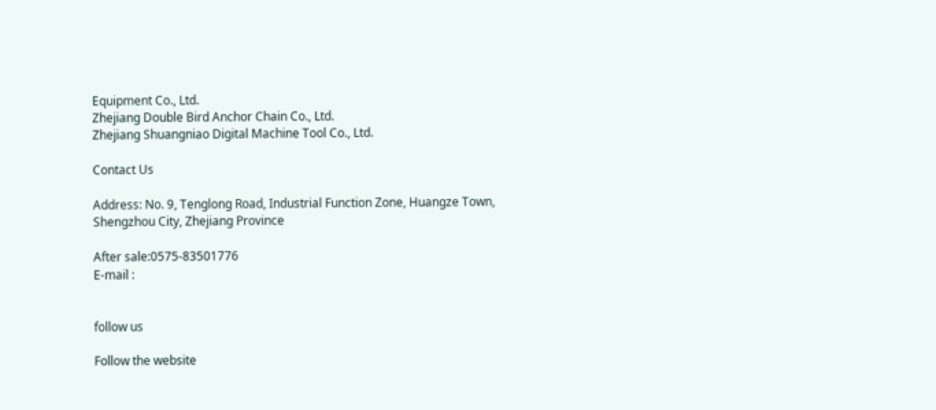Equipment Co., Ltd.
Zhejiang Double Bird Anchor Chain Co., Ltd.
Zhejiang Shuangniao Digital Machine Tool Co., Ltd.

Contact Us

Address: No. 9, Tenglong Road, Industrial Function Zone, Huangze Town, Shengzhou City, Zhejiang Province

After sale:0575-83501776
E-mail :


follow us

Follow the website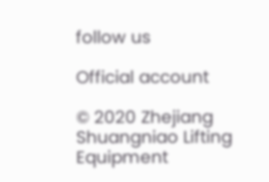follow us

Official account

© 2020 Zhejiang Shuangniao Lifting Equipment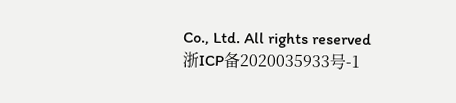Co., Ltd. All rights reserved  浙ICP备2020035933号-1